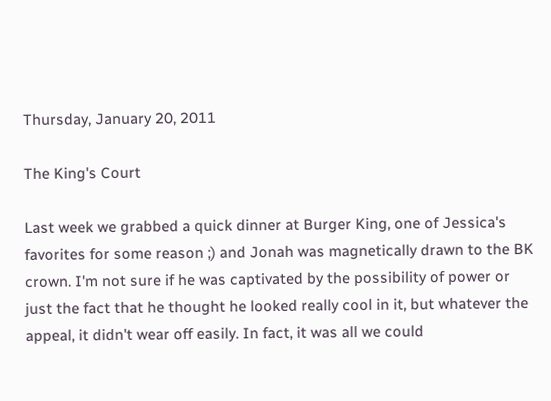Thursday, January 20, 2011

The King's Court

Last week we grabbed a quick dinner at Burger King, one of Jessica's favorites for some reason ;) and Jonah was magnetically drawn to the BK crown. I'm not sure if he was captivated by the possibility of power or just the fact that he thought he looked really cool in it, but whatever the appeal, it didn't wear off easily. In fact, it was all we could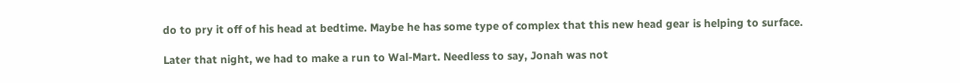do to pry it off of his head at bedtime. Maybe he has some type of complex that this new head gear is helping to surface.

Later that night, we had to make a run to Wal-Mart. Needless to say, Jonah was not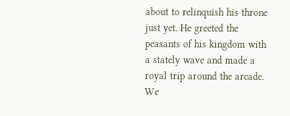about to relinquish his throne just yet. He greeted the peasants of his kingdom with a stately wave and made a royal trip around the arcade. We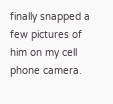finally snapped a few pictures of him on my cell phone camera.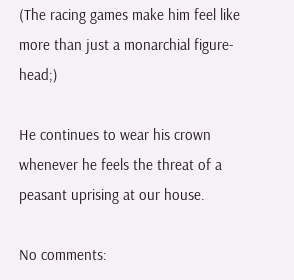(The racing games make him feel like more than just a monarchial figure-head;)

He continues to wear his crown whenever he feels the threat of a peasant uprising at our house.

No comments: